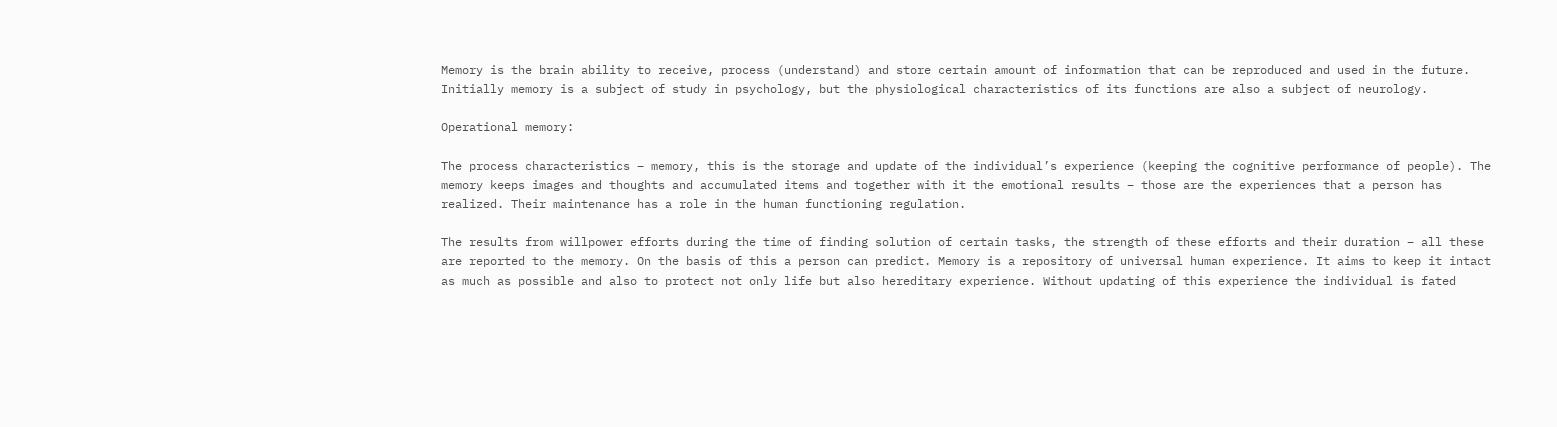Memory is the brain ability to receive, process (understand) and store certain amount of information that can be reproduced and used in the future. Initially memory is a subject of study in psychology, but the physiological characteristics of its functions are also a subject of neurology.

Operational memory:

The process characteristics – memory, this is the storage and update of the individual’s experience (keeping the cognitive performance of people). The memory keeps images and thoughts and accumulated items and together with it the emotional results – those are the experiences that a person has realized. Their maintenance has a role in the human functioning regulation.

The results from willpower efforts during the time of finding solution of certain tasks, the strength of these efforts and their duration – all these are reported to the memory. On the basis of this a person can predict. Memory is a repository of universal human experience. It aims to keep it intact as much as possible and also to protect not only life but also hereditary experience. Without updating of this experience the individual is fated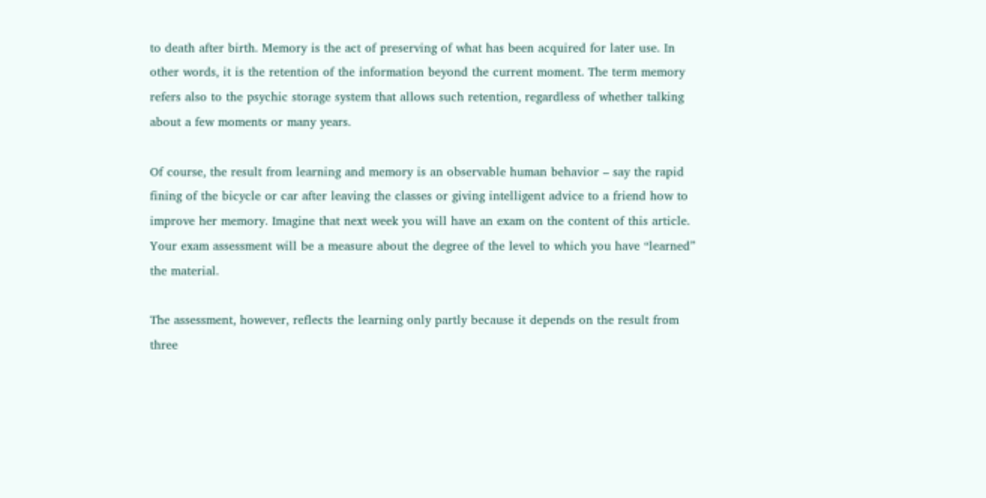to death after birth. Memory is the act of preserving of what has been acquired for later use. In other words, it is the retention of the information beyond the current moment. The term memory refers also to the psychic storage system that allows such retention, regardless of whether talking about a few moments or many years.

Of course, the result from learning and memory is an observable human behavior – say the rapid fining of the bicycle or car after leaving the classes or giving intelligent advice to a friend how to improve her memory. Imagine that next week you will have an exam on the content of this article. Your exam assessment will be a measure about the degree of the level to which you have “learned” the material.

The assessment, however, reflects the learning only partly because it depends on the result from three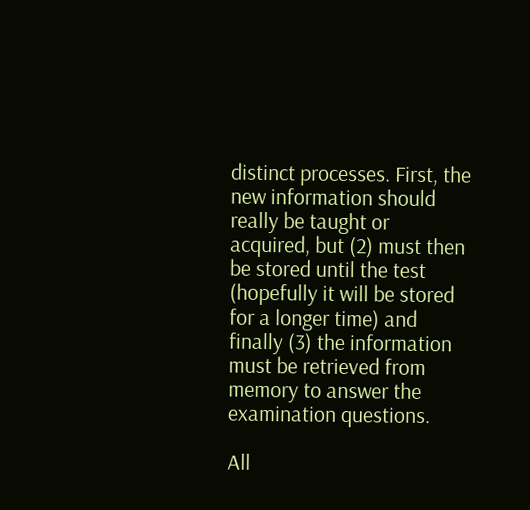distinct processes. First, the new information should really be taught or acquired, but (2) must then be stored until the test (hopefully it will be stored for a longer time) and finally (3) the information must be retrieved from memory to answer the examination questions.

All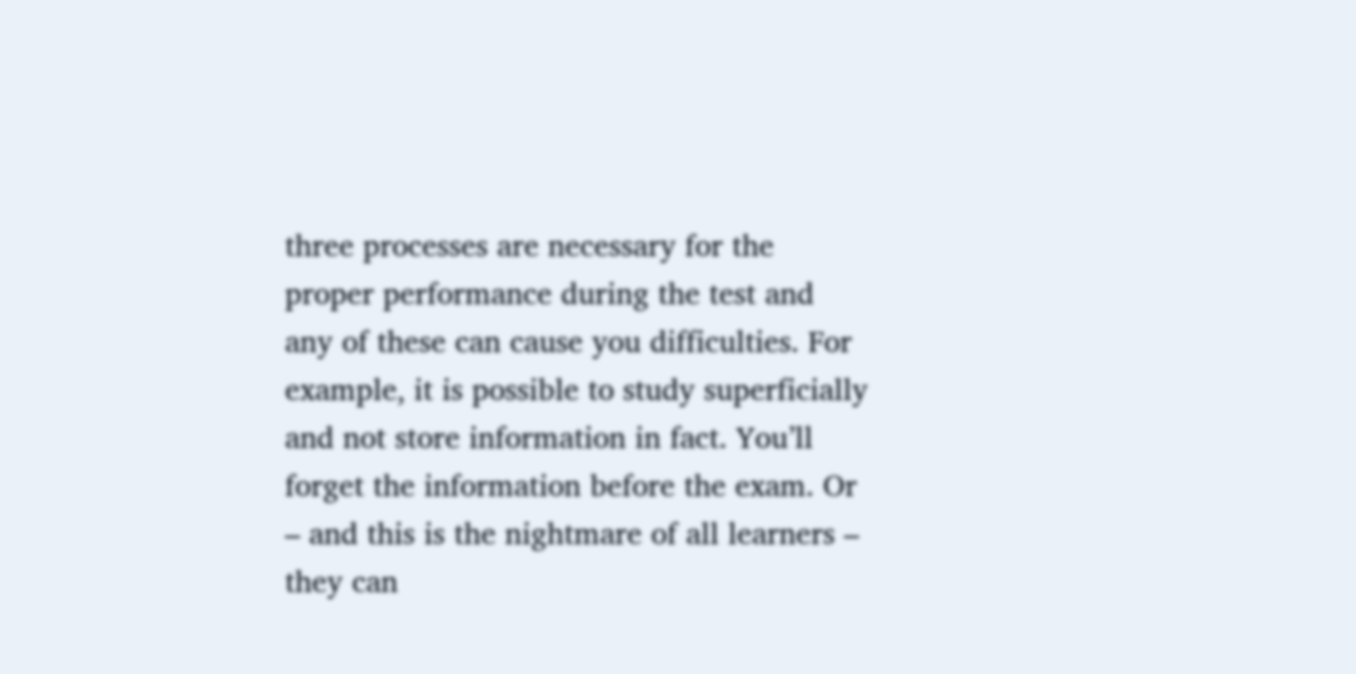three processes are necessary for the proper performance during the test and any of these can cause you difficulties. For example, it is possible to study superficially and not store information in fact. You’ll forget the information before the exam. Or – and this is the nightmare of all learners – they can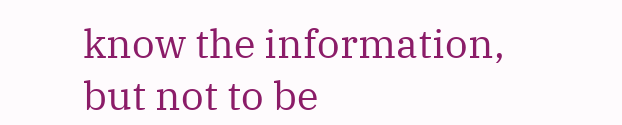know the information, but not to be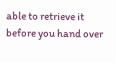able to retrieve it before you hand over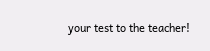your test to the teacher!